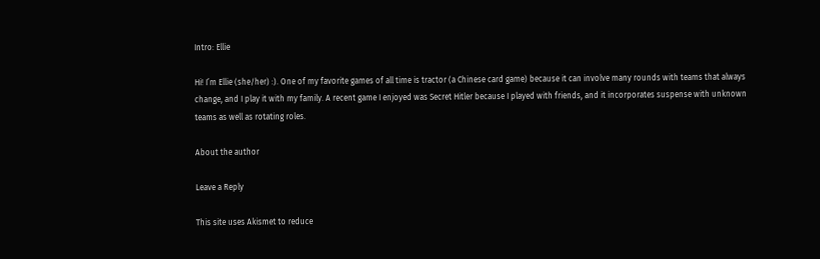Intro: Ellie

Hi! I’m Ellie (she/her) :). One of my favorite games of all time is tractor (a Chinese card game) because it can involve many rounds with teams that always change, and I play it with my family. A recent game I enjoyed was Secret Hitler because I played with friends, and it incorporates suspense with unknown teams as well as rotating roles.

About the author

Leave a Reply

This site uses Akismet to reduce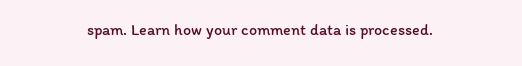spam. Learn how your comment data is processed.